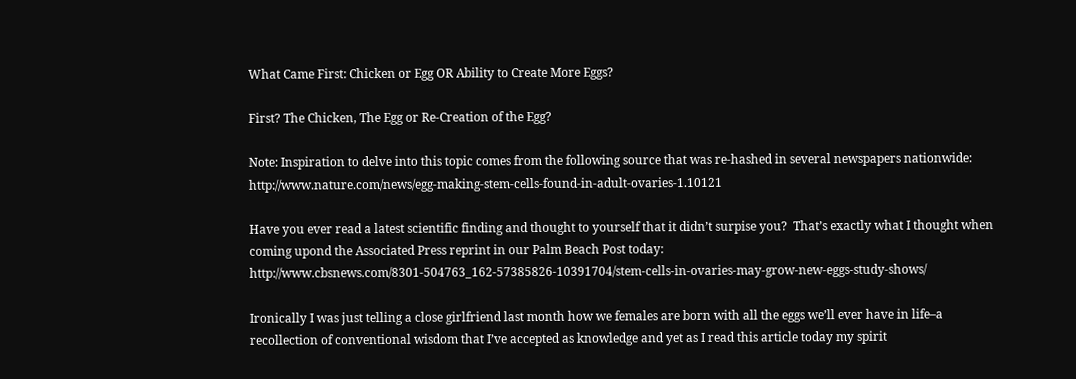What Came First: Chicken or Egg OR Ability to Create More Eggs?

First? The Chicken, The Egg or Re-Creation of the Egg?

Note: Inspiration to delve into this topic comes from the following source that was re-hashed in several newspapers nationwide: http://www.nature.com/news/egg-making-stem-cells-found-in-adult-ovaries-1.10121

Have you ever read a latest scientific finding and thought to yourself that it didn’t surpise you?  That’s exactly what I thought when coming upond the Associated Press reprint in our Palm Beach Post today: http://www.cbsnews.com/8301-504763_162-57385826-10391704/stem-cells-in-ovaries-may-grow-new-eggs-study-shows/

Ironically I was just telling a close girlfriend last month how we females are born with all the eggs we’ll ever have in life–a recollection of conventional wisdom that I’ve accepted as knowledge and yet as I read this article today my spirit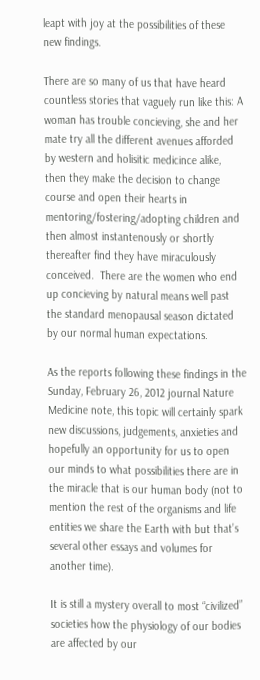leapt with joy at the possibilities of these new findings.

There are so many of us that have heard countless stories that vaguely run like this: A woman has trouble concieving, she and her mate try all the different avenues afforded by western and holisitic medicince alike, then they make the decision to change course and open their hearts in mentoring/fostering/adopting children and then almost instantenously or shortly thereafter find they have miraculously conceived.  There are the women who end up concieving by natural means well past the standard menopausal season dictated by our normal human expectations.

As the reports following these findings in the Sunday, February 26, 2012 journal Nature Medicine note, this topic will certainly spark new discussions, judgements, anxieties and hopefully an opportunity for us to open our minds to what possibilities there are in the miracle that is our human body (not to mention the rest of the organisms and life entities we share the Earth with but that’s several other essays and volumes for another time).

It is still a mystery overall to most “civilized” societies how the physiology of our bodies are affected by our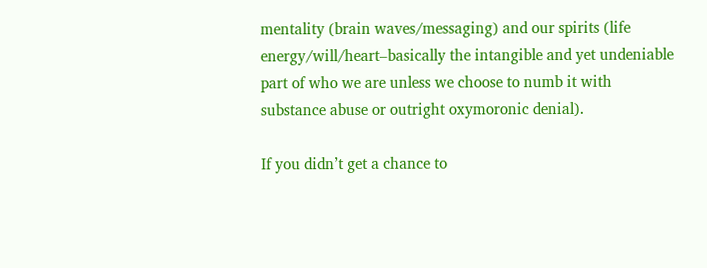mentality (brain waves/messaging) and our spirits (life energy/will/heart–basically the intangible and yet undeniable part of who we are unless we choose to numb it with substance abuse or outright oxymoronic denial).

If you didn’t get a chance to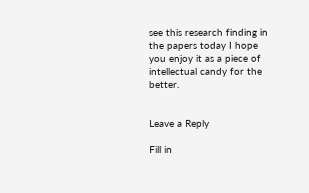see this research finding in the papers today I hope you enjoy it as a piece of intellectual candy for the better.


Leave a Reply

Fill in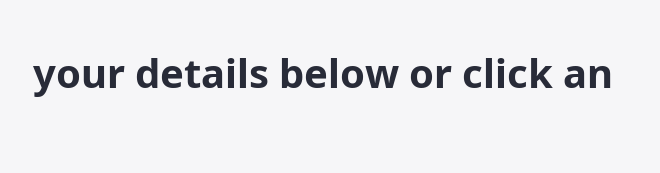your details below or click an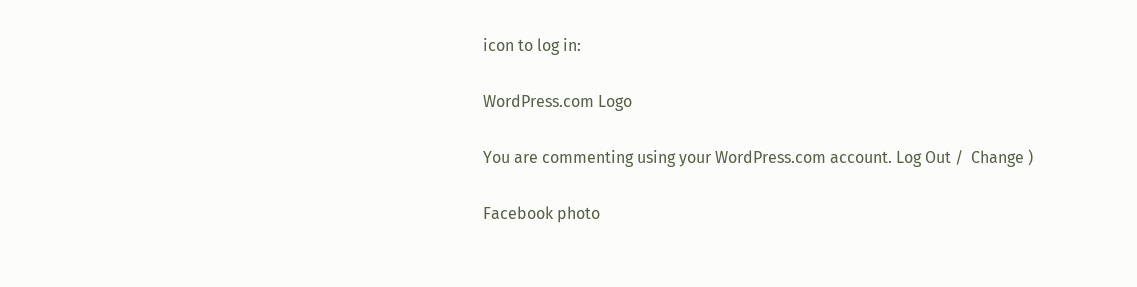icon to log in:

WordPress.com Logo

You are commenting using your WordPress.com account. Log Out /  Change )

Facebook photo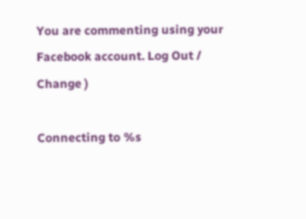You are commenting using your Facebook account. Log Out /  Change )

Connecting to %s